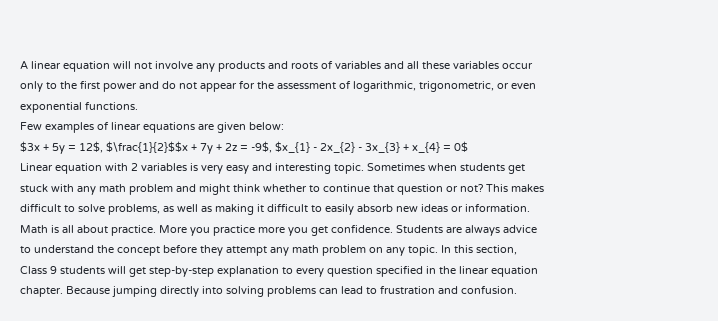A linear equation will not involve any products and roots of variables and all these variables occur only to the first power and do not appear for the assessment of logarithmic, trigonometric, or even exponential functions.
Few examples of linear equations are given below:
$3x + 5y = 12$, $\frac{1}{2}$$x + 7y + 2z = -9$, $x_{1} - 2x_{2} - 3x_{3} + x_{4} = 0$
Linear equation with 2 variables is very easy and interesting topic. Sometimes when students get stuck with any math problem and might think whether to continue that question or not? This makes difficult to solve problems, as well as making it difficult to easily absorb new ideas or information. Math is all about practice. More you practice more you get confidence. Students are always advice to understand the concept before they attempt any math problem on any topic. In this section, Class 9 students will get step-by-step explanation to every question specified in the linear equation chapter. Because jumping directly into solving problems can lead to frustration and confusion.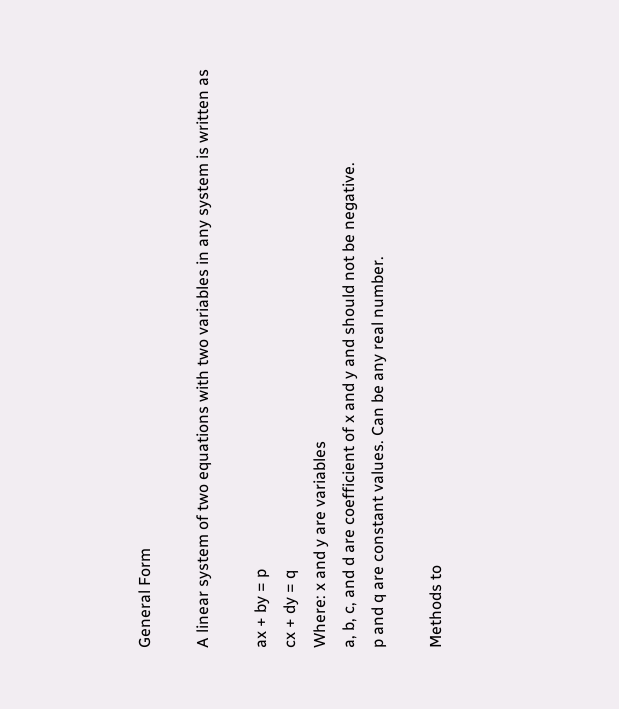General Form

A linear system of two equations with two variables in any system is written as

ax + by = p
cx + dy = q
Where: x and y are variables
a, b, c, and d are coefficient of x and y and should not be negative.
p and q are constant values. Can be any real number.

Methods to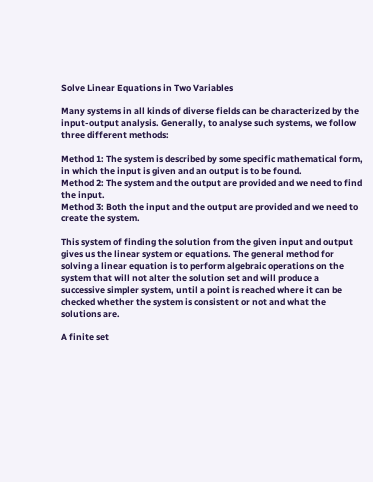Solve Linear Equations in Two Variables

Many systems in all kinds of diverse fields can be characterized by the input-output analysis. Generally, to analyse such systems, we follow three different methods:

Method 1: The system is described by some specific mathematical form, in which the input is given and an output is to be found.
Method 2: The system and the output are provided and we need to find the input.
Method 3: Both the input and the output are provided and we need to create the system.

This system of finding the solution from the given input and output gives us the linear system or equations. The general method for solving a linear equation is to perform algebraic operations on the system that will not alter the solution set and will produce a successive simpler system, until a point is reached where it can be checked whether the system is consistent or not and what the solutions are.

A finite set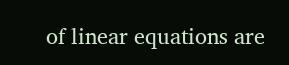of linear equations are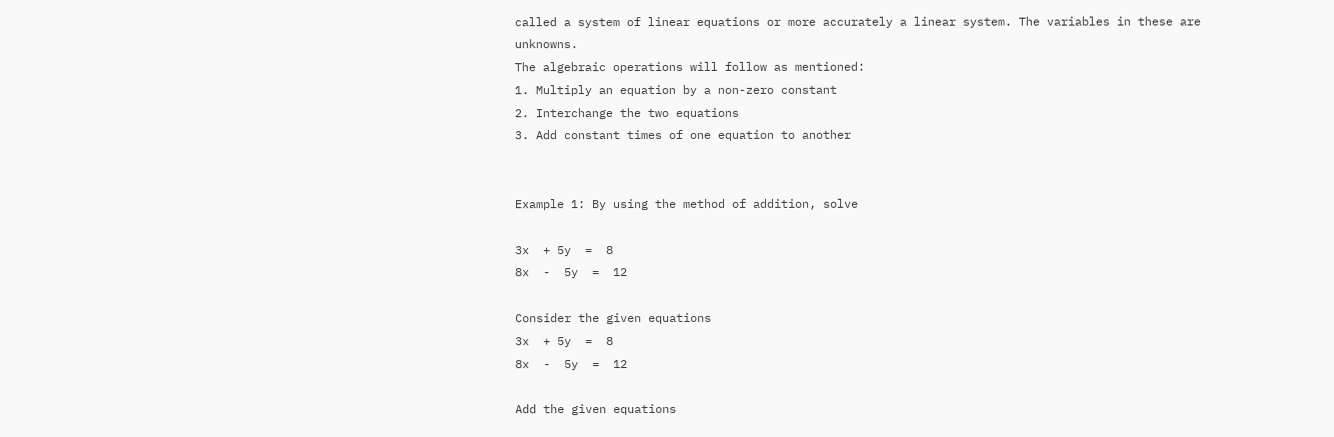called a system of linear equations or more accurately a linear system. The variables in these are unknowns.
The algebraic operations will follow as mentioned:
1. Multiply an equation by a non-zero constant
2. Interchange the two equations
3. Add constant times of one equation to another


Example 1: By using the method of addition, solve

3x  + 5y  =  8
8x  -  5y  =  12

Consider the given equations
3x  + 5y  =  8
8x  -  5y  =  12

Add the given equations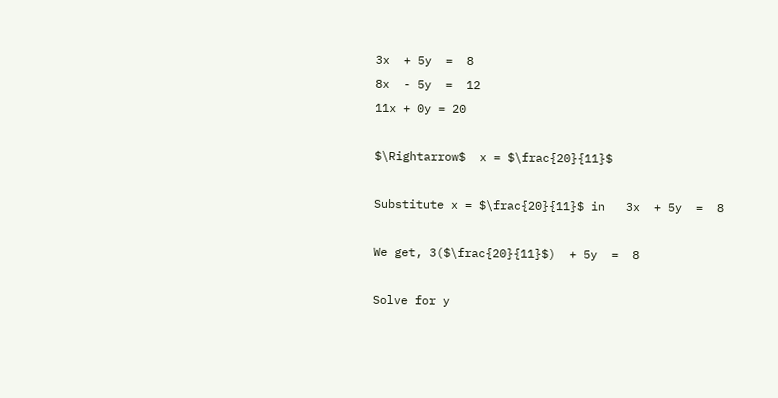3x  + 5y  =  8
8x  - 5y  =  12
11x + 0y = 20

$\Rightarrow$  x = $\frac{20}{11}$

Substitute x = $\frac{20}{11}$ in   3x  + 5y  =  8

We get, 3($\frac{20}{11}$)  + 5y  =  8

Solve for y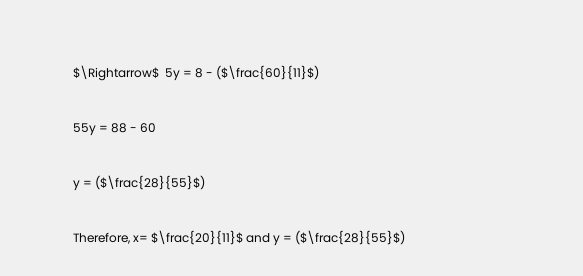$\Rightarrow$  5y = 8 - ($\frac{60}{11}$)

55y = 88 - 60

y = ($\frac{28}{55}$)

Therefore, x= $\frac{20}{11}$ and y = ($\frac{28}{55}$)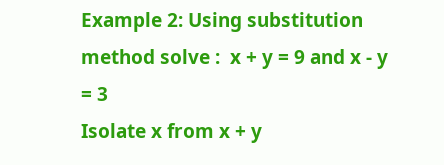Example 2: Using substitution method solve :  x + y = 9 and x - y  = 3
Isolate x from x + y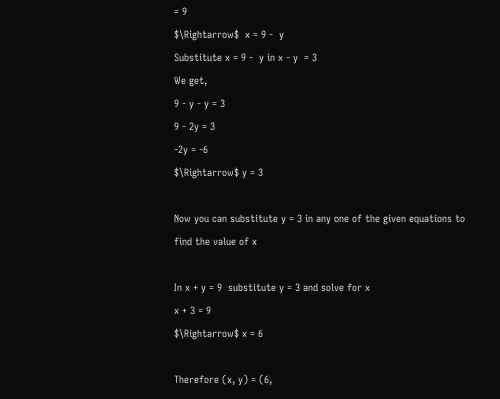= 9
$\Rightarrow$  x = 9 -  y
Substitute x = 9 -  y in x - y  = 3
We get,
9 - y - y = 3
9 - 2y = 3
-2y = -6
$\Rightarrow$ y = 3

Now you can substitute y = 3 in any one of the given equations to find the value of x

In x + y = 9  substitute y = 3 and solve for x
x + 3 = 9
$\Rightarrow$ x = 6

Therefore (x, y) = (6,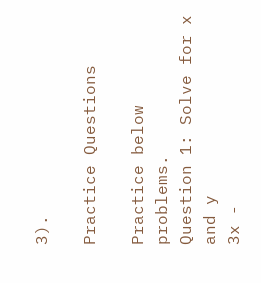3).

Practice Questions

Practice below problems.
Question 1: Solve for x and y
3x -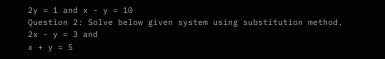2y = 1 and x - y = 10
Question 2: Solve below given system using substitution method.
2x - y = 3 and
x + y = 5